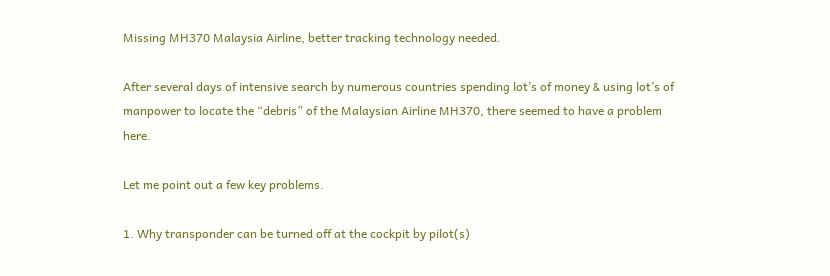Missing MH370 Malaysia Airline, better tracking technology needed.

After several days of intensive search by numerous countries spending lot’s of money & using lot’s of manpower to locate the “debris” of the Malaysian Airline MH370, there seemed to have a problem here.

Let me point out a few key problems.

1. Why transponder can be turned off at the cockpit by pilot(s)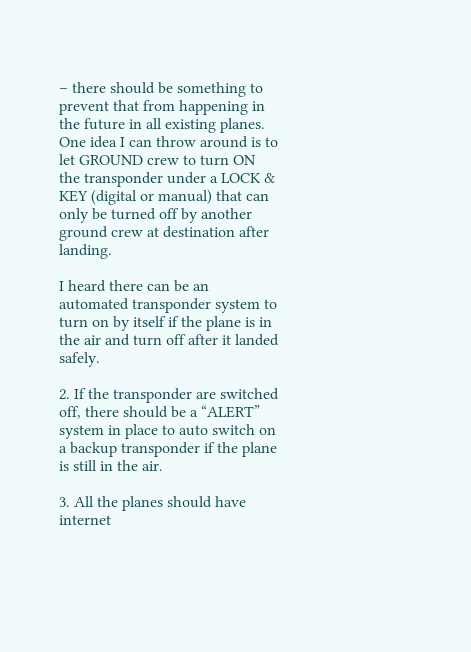– there should be something to prevent that from happening in the future in all existing planes. One idea I can throw around is to let GROUND crew to turn ON the transponder under a LOCK & KEY (digital or manual) that can only be turned off by another ground crew at destination after landing.

I heard there can be an automated transponder system to turn on by itself if the plane is in the air and turn off after it landed safely.

2. If the transponder are switched off, there should be a “ALERT” system in place to auto switch on a backup transponder if the plane is still in the air.

3. All the planes should have internet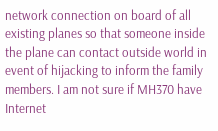network connection on board of all existing planes so that someone inside the plane can contact outside world in event of hijacking to inform the family members. I am not sure if MH370 have Internet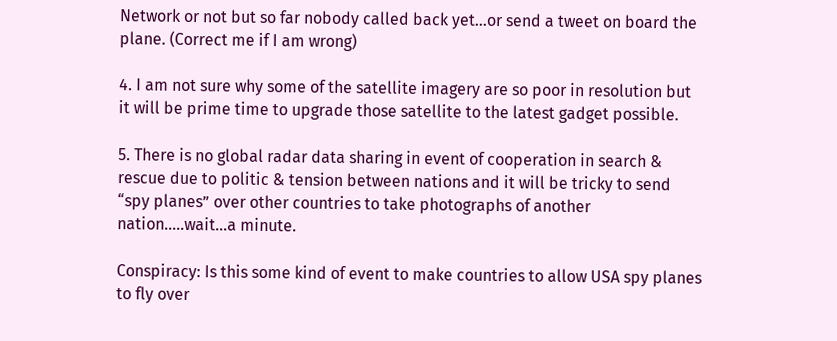Network or not but so far nobody called back yet…or send a tweet on board the plane. (Correct me if I am wrong)

4. I am not sure why some of the satellite imagery are so poor in resolution but it will be prime time to upgrade those satellite to the latest gadget possible.

5. There is no global radar data sharing in event of cooperation in search & rescue due to politic & tension between nations and it will be tricky to send “spy planes” over other countries to take photographs of another nation…..wait…a minute.

Conspiracy: Is this some kind of event to make countries to allow USA spy planes to fly over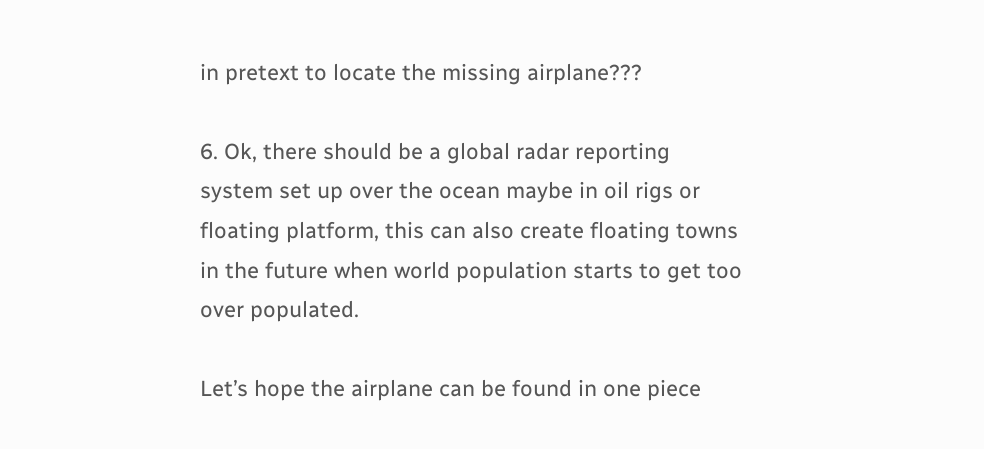in pretext to locate the missing airplane???

6. Ok, there should be a global radar reporting system set up over the ocean maybe in oil rigs or floating platform, this can also create floating towns in the future when world population starts to get too over populated.

Let’s hope the airplane can be found in one piece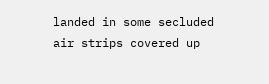landed in some secluded air strips covered up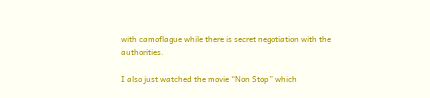with camoflague while there is secret negotiation with the authorities.

I also just watched the movie “Non Stop” which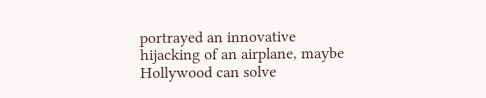portrayed an innovative hijacking of an airplane, maybe Hollywood can solve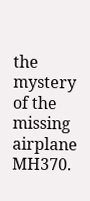the mystery of the missing airplane MH370.